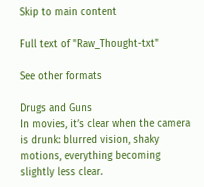Skip to main content

Full text of "Raw_Thought-txt"

See other formats

Drugs and Guns
In movies, it’s clear when the camera is drunk: blurred vision, shaky motions, everything becoming slightly less clear.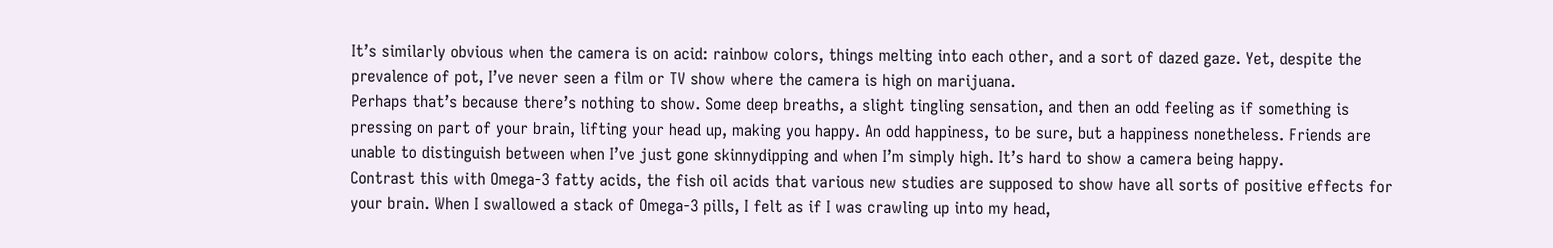It’s similarly obvious when the camera is on acid: rainbow colors, things melting into each other, and a sort of dazed gaze. Yet, despite the prevalence of pot, I’ve never seen a film or TV show where the camera is high on marijuana.
Perhaps that’s because there’s nothing to show. Some deep breaths, a slight tingling sensation, and then an odd feeling as if something is pressing on part of your brain, lifting your head up, making you happy. An odd happiness, to be sure, but a happiness nonetheless. Friends are unable to distinguish between when I’ve just gone skinnydipping and when I’m simply high. It’s hard to show a camera being happy.
Contrast this with Omega-3 fatty acids, the fish oil acids that various new studies are supposed to show have all sorts of positive effects for your brain. When I swallowed a stack of Omega-3 pills, I felt as if I was crawling up into my head,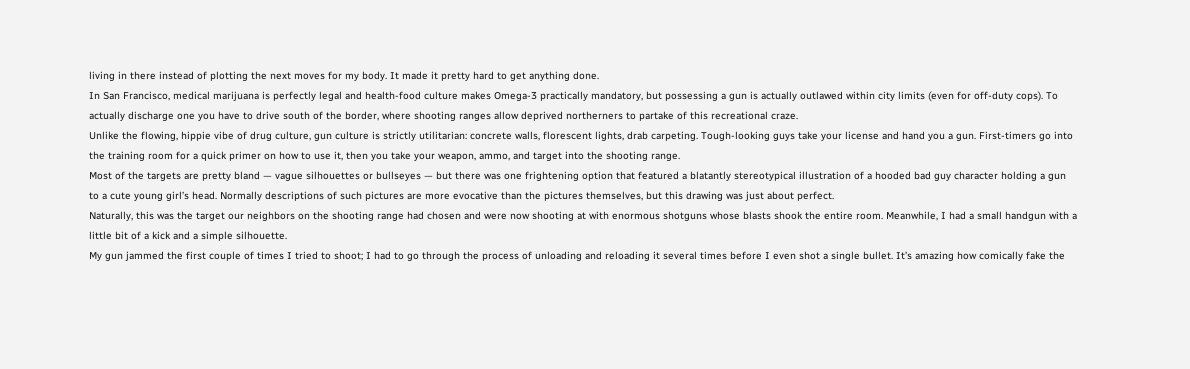living in there instead of plotting the next moves for my body. It made it pretty hard to get anything done.
In San Francisco, medical marijuana is perfectly legal and health-food culture makes Omega-3 practically mandatory, but possessing a gun is actually outlawed within city limits (even for off-duty cops). To actually discharge one you have to drive south of the border, where shooting ranges allow deprived northerners to partake of this recreational craze.
Unlike the flowing, hippie vibe of drug culture, gun culture is strictly utilitarian: concrete walls, florescent lights, drab carpeting. Tough-looking guys take your license and hand you a gun. First-timers go into the training room for a quick primer on how to use it, then you take your weapon, ammo, and target into the shooting range.
Most of the targets are pretty bland — vague silhouettes or bullseyes — but there was one frightening option that featured a blatantly stereotypical illustration of a hooded bad guy character holding a gun to a cute young girl’s head. Normally descriptions of such pictures are more evocative than the pictures themselves, but this drawing was just about perfect.
Naturally, this was the target our neighbors on the shooting range had chosen and were now shooting at with enormous shotguns whose blasts shook the entire room. Meanwhile, I had a small handgun with a little bit of a kick and a simple silhouette.
My gun jammed the first couple of times I tried to shoot; I had to go through the process of unloading and reloading it several times before I even shot a single bullet. It’s amazing how comically fake the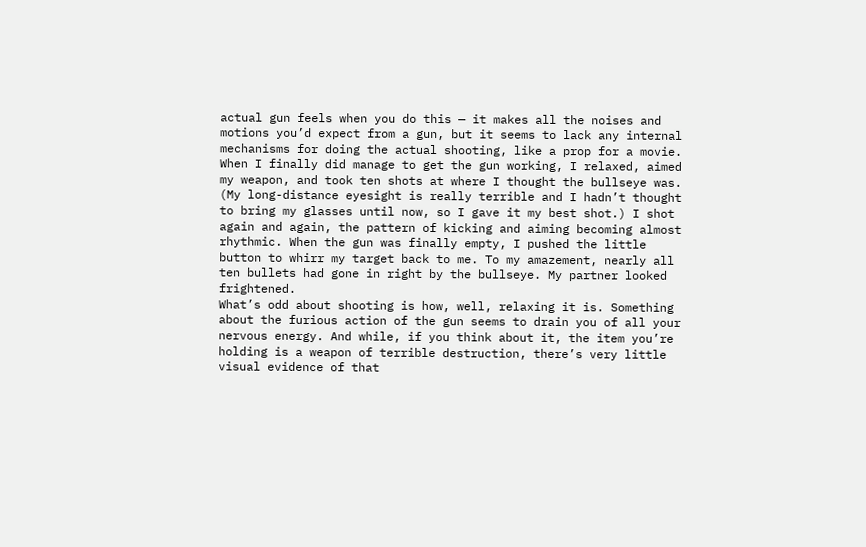actual gun feels when you do this — it makes all the noises and motions you’d expect from a gun, but it seems to lack any internal mechanisms for doing the actual shooting, like a prop for a movie.
When I finally did manage to get the gun working, I relaxed, aimed my weapon, and took ten shots at where I thought the bullseye was. (My long-distance eyesight is really terrible and I hadn’t thought to bring my glasses until now, so I gave it my best shot.) I shot again and again, the pattern of kicking and aiming becoming almost rhythmic. When the gun was finally empty, I pushed the little button to whirr my target back to me. To my amazement, nearly all ten bullets had gone in right by the bullseye. My partner looked frightened.
What’s odd about shooting is how, well, relaxing it is. Something about the furious action of the gun seems to drain you of all your nervous energy. And while, if you think about it, the item you’re holding is a weapon of terrible destruction, there’s very little visual evidence of that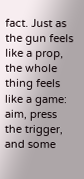fact. Just as the gun feels like a prop, the whole thing feels like a game: aim, press the trigger, and some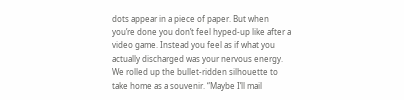dots appear in a piece of paper. But when you’re done you don’t feel hyped-up like after a video game. Instead you feel as if what you actually discharged was your nervous energy.
We rolled up the bullet-ridden silhouette to take home as a souvenir. “Maybe I’ll mail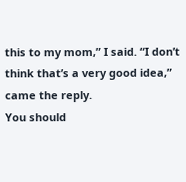this to my mom,” I said. “I don’t think that’s a very good idea,” came the reply.
You should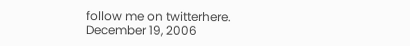follow me on twitterhere.
December 19, 2006